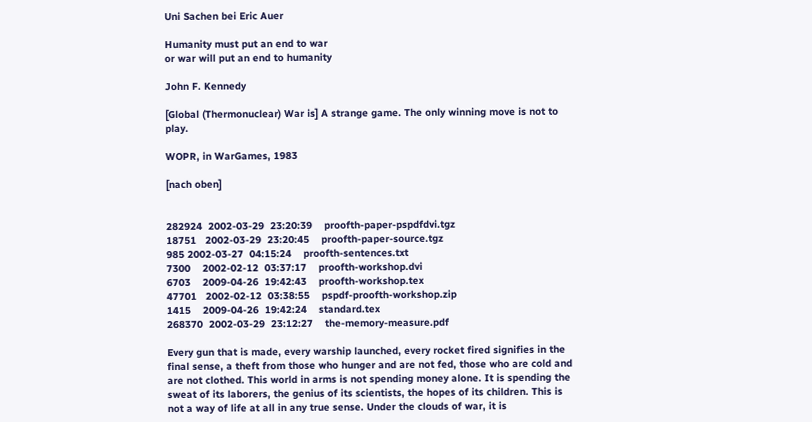Uni Sachen bei Eric Auer

Humanity must put an end to war
or war will put an end to humanity

John F. Kennedy

[Global (Thermonuclear) War is] A strange game. The only winning move is not to play.

WOPR, in WarGames, 1983

[nach oben]


282924  2002-03-29  23:20:39    proofth-paper-pspdfdvi.tgz
18751   2002-03-29  23:20:45    proofth-paper-source.tgz
985 2002-03-27  04:15:24    proofth-sentences.txt
7300    2002-02-12  03:37:17    proofth-workshop.dvi
6703    2009-04-26  19:42:43    proofth-workshop.tex
47701   2002-02-12  03:38:55    pspdf-proofth-workshop.zip
1415    2009-04-26  19:42:24    standard.tex
268370  2002-03-29  23:12:27    the-memory-measure.pdf

Every gun that is made, every warship launched, every rocket fired signifies in the final sense, a theft from those who hunger and are not fed, those who are cold and are not clothed. This world in arms is not spending money alone. It is spending the sweat of its laborers, the genius of its scientists, the hopes of its children. This is not a way of life at all in any true sense. Under the clouds of war, it is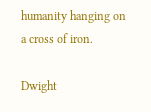humanity hanging on a cross of iron.

Dwight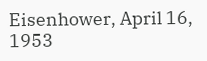Eisenhower, April 16, 1953